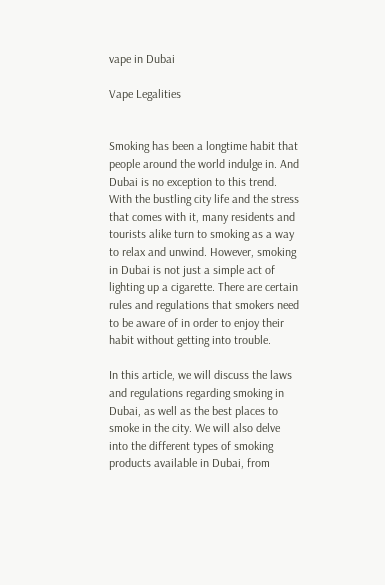vape in Dubai

Vape Legalities


Smoking has been a longtime habit that people around the world indulge in. And Dubai is no exception to this trend. With the bustling city life and the stress that comes with it, many residents and tourists alike turn to smoking as a way to relax and unwind. However, smoking in Dubai is not just a simple act of lighting up a cigarette. There are certain rules and regulations that smokers need to be aware of in order to enjoy their habit without getting into trouble.

In this article, we will discuss the laws and regulations regarding smoking in Dubai, as well as the best places to smoke in the city. We will also delve into the different types of smoking products available in Dubai, from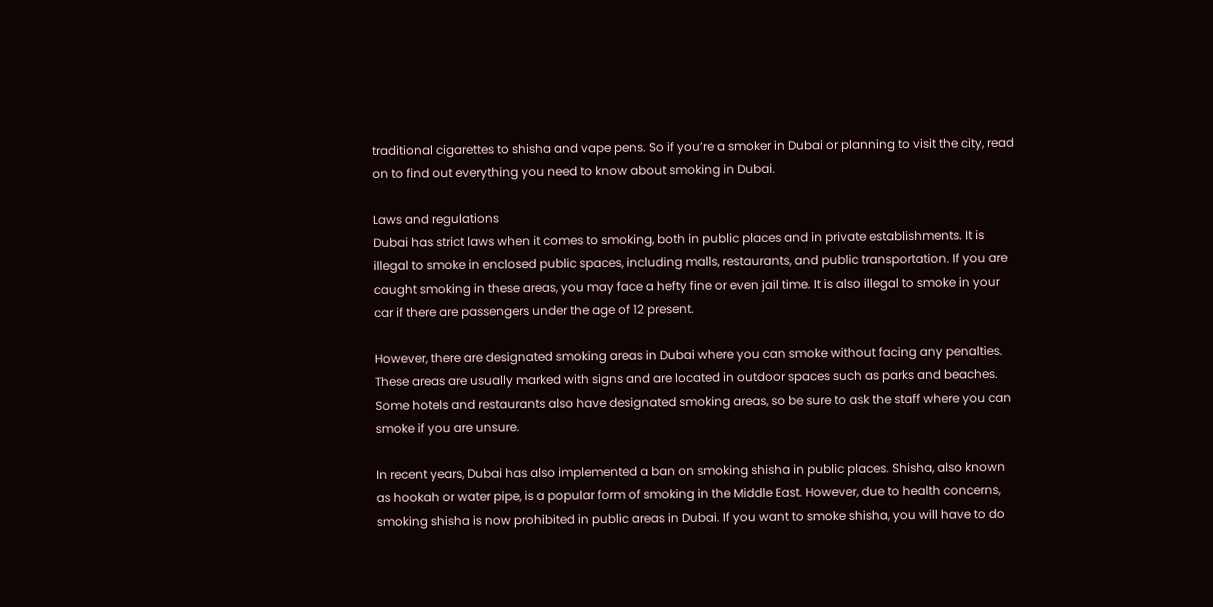traditional cigarettes to shisha and vape pens. So if you’re a smoker in Dubai or planning to visit the city, read on to find out everything you need to know about smoking in Dubai.

Laws and regulations
Dubai has strict laws when it comes to smoking, both in public places and in private establishments. It is illegal to smoke in enclosed public spaces, including malls, restaurants, and public transportation. If you are caught smoking in these areas, you may face a hefty fine or even jail time. It is also illegal to smoke in your car if there are passengers under the age of 12 present.

However, there are designated smoking areas in Dubai where you can smoke without facing any penalties. These areas are usually marked with signs and are located in outdoor spaces such as parks and beaches. Some hotels and restaurants also have designated smoking areas, so be sure to ask the staff where you can smoke if you are unsure.

In recent years, Dubai has also implemented a ban on smoking shisha in public places. Shisha, also known as hookah or water pipe, is a popular form of smoking in the Middle East. However, due to health concerns, smoking shisha is now prohibited in public areas in Dubai. If you want to smoke shisha, you will have to do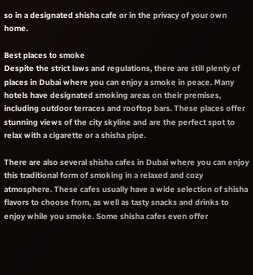so in a designated shisha cafe or in the privacy of your own home.

Best places to smoke
Despite the strict laws and regulations, there are still plenty of places in Dubai where you can enjoy a smoke in peace. Many hotels have designated smoking areas on their premises, including outdoor terraces and rooftop bars. These places offer stunning views of the city skyline and are the perfect spot to relax with a cigarette or a shisha pipe.

There are also several shisha cafes in Dubai where you can enjoy this traditional form of smoking in a relaxed and cozy atmosphere. These cafes usually have a wide selection of shisha flavors to choose from, as well as tasty snacks and drinks to enjoy while you smoke. Some shisha cafes even offer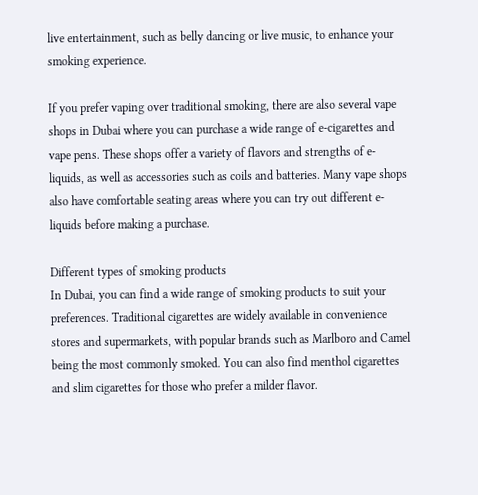live entertainment, such as belly dancing or live music, to enhance your smoking experience.

If you prefer vaping over traditional smoking, there are also several vape shops in Dubai where you can purchase a wide range of e-cigarettes and vape pens. These shops offer a variety of flavors and strengths of e-liquids, as well as accessories such as coils and batteries. Many vape shops also have comfortable seating areas where you can try out different e-liquids before making a purchase.

Different types of smoking products
In Dubai, you can find a wide range of smoking products to suit your preferences. Traditional cigarettes are widely available in convenience stores and supermarkets, with popular brands such as Marlboro and Camel being the most commonly smoked. You can also find menthol cigarettes and slim cigarettes for those who prefer a milder flavor.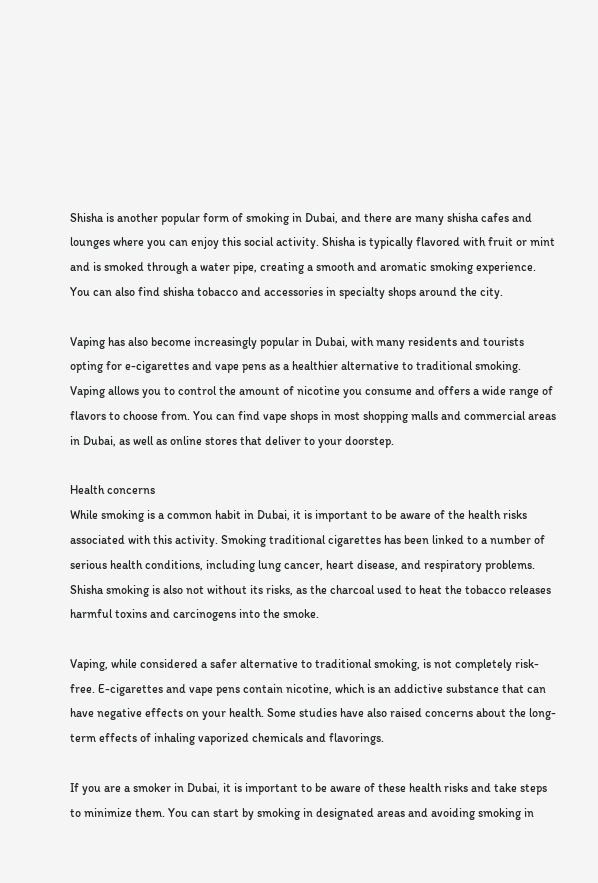Shisha is another popular form of smoking in Dubai, and there are many shisha cafes and lounges where you can enjoy this social activity. Shisha is typically flavored with fruit or mint and is smoked through a water pipe, creating a smooth and aromatic smoking experience. You can also find shisha tobacco and accessories in specialty shops around the city.

Vaping has also become increasingly popular in Dubai, with many residents and tourists opting for e-cigarettes and vape pens as a healthier alternative to traditional smoking. Vaping allows you to control the amount of nicotine you consume and offers a wide range of flavors to choose from. You can find vape shops in most shopping malls and commercial areas in Dubai, as well as online stores that deliver to your doorstep.

Health concerns
While smoking is a common habit in Dubai, it is important to be aware of the health risks associated with this activity. Smoking traditional cigarettes has been linked to a number of serious health conditions, including lung cancer, heart disease, and respiratory problems. Shisha smoking is also not without its risks, as the charcoal used to heat the tobacco releases harmful toxins and carcinogens into the smoke.

Vaping, while considered a safer alternative to traditional smoking, is not completely risk-free. E-cigarettes and vape pens contain nicotine, which is an addictive substance that can have negative effects on your health. Some studies have also raised concerns about the long-term effects of inhaling vaporized chemicals and flavorings.

If you are a smoker in Dubai, it is important to be aware of these health risks and take steps to minimize them. You can start by smoking in designated areas and avoiding smoking in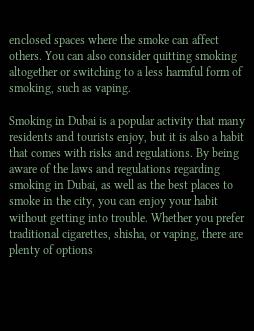enclosed spaces where the smoke can affect others. You can also consider quitting smoking altogether or switching to a less harmful form of smoking, such as vaping.

Smoking in Dubai is a popular activity that many residents and tourists enjoy, but it is also a habit that comes with risks and regulations. By being aware of the laws and regulations regarding smoking in Dubai, as well as the best places to smoke in the city, you can enjoy your habit without getting into trouble. Whether you prefer traditional cigarettes, shisha, or vaping, there are plenty of options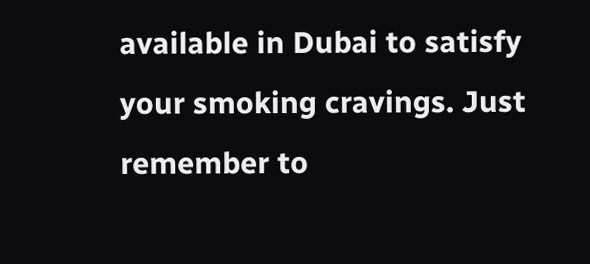available in Dubai to satisfy your smoking cravings. Just remember to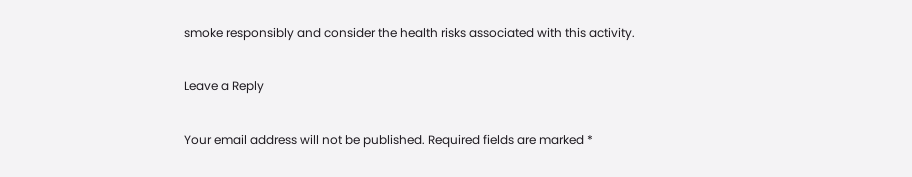smoke responsibly and consider the health risks associated with this activity.

Leave a Reply

Your email address will not be published. Required fields are marked *